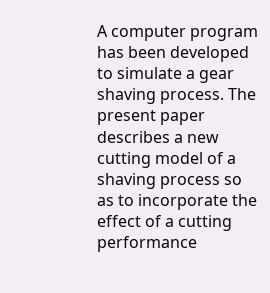A computer program has been developed to simulate a gear shaving process. The present paper describes a new cutting model of a shaving process so as to incorporate the effect of a cutting performance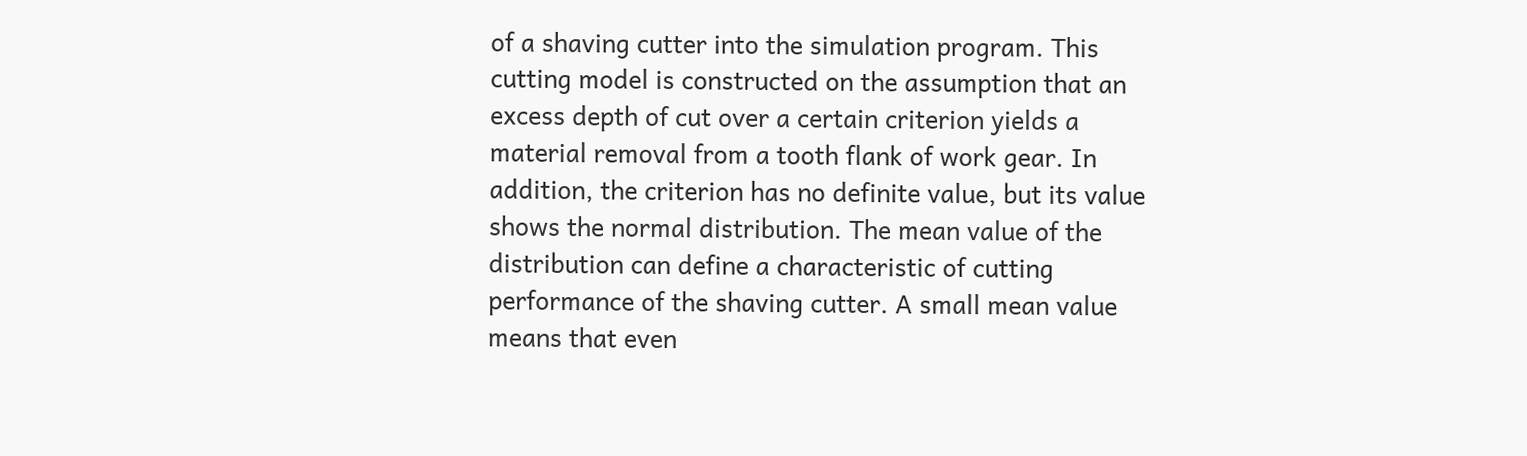of a shaving cutter into the simulation program. This cutting model is constructed on the assumption that an excess depth of cut over a certain criterion yields a material removal from a tooth flank of work gear. In addition, the criterion has no definite value, but its value shows the normal distribution. The mean value of the distribution can define a characteristic of cutting performance of the shaving cutter. A small mean value means that even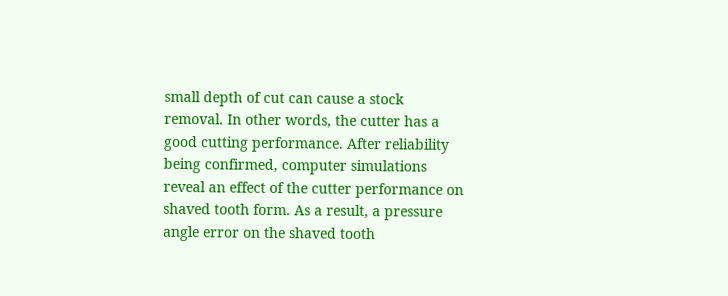small depth of cut can cause a stock removal. In other words, the cutter has a good cutting performance. After reliability being confirmed, computer simulations reveal an effect of the cutter performance on shaved tooth form. As a result, a pressure angle error on the shaved tooth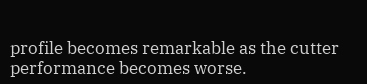profile becomes remarkable as the cutter performance becomes worse.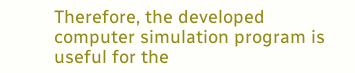Therefore, the developed computer simulation program is useful for the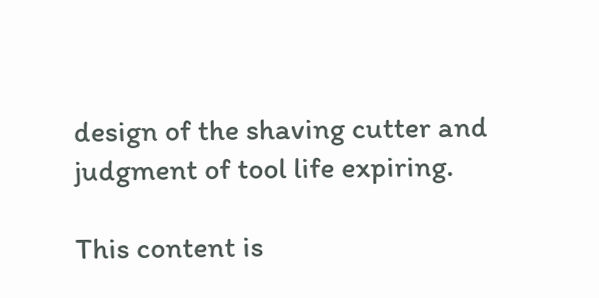design of the shaving cutter and judgment of tool life expiring.

This content is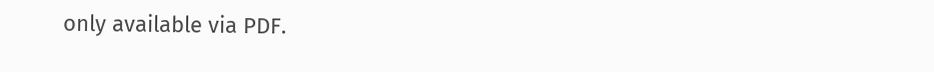only available via PDF.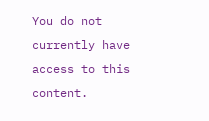You do not currently have access to this content.